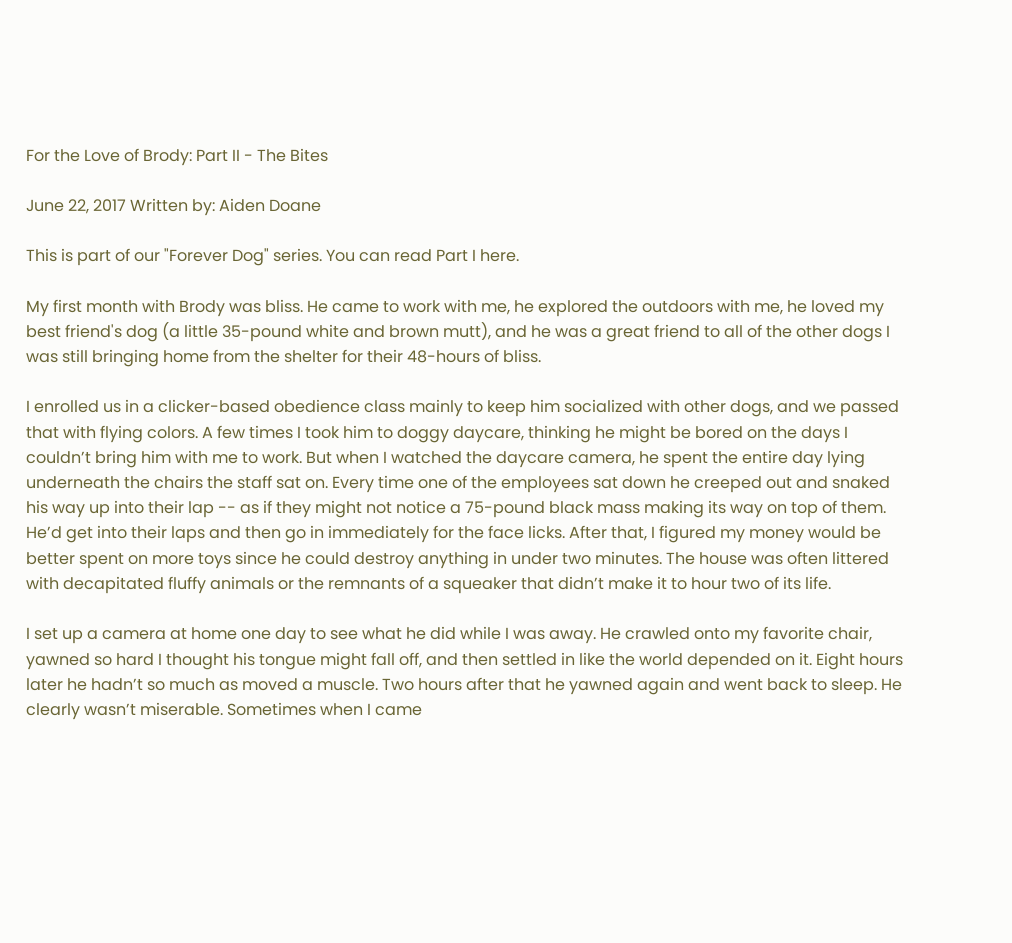For the Love of Brody: Part II - The Bites

June 22, 2017 Written by: Aiden Doane

This is part of our "Forever Dog" series. You can read Part I here.

My first month with Brody was bliss. He came to work with me, he explored the outdoors with me, he loved my best friend's dog (a little 35-pound white and brown mutt), and he was a great friend to all of the other dogs I was still bringing home from the shelter for their 48-hours of bliss.

I enrolled us in a clicker-based obedience class mainly to keep him socialized with other dogs, and we passed that with flying colors. A few times I took him to doggy daycare, thinking he might be bored on the days I couldn’t bring him with me to work. But when I watched the daycare camera, he spent the entire day lying underneath the chairs the staff sat on. Every time one of the employees sat down he creeped out and snaked his way up into their lap -- as if they might not notice a 75-pound black mass making its way on top of them. He’d get into their laps and then go in immediately for the face licks. After that, I figured my money would be better spent on more toys since he could destroy anything in under two minutes. The house was often littered with decapitated fluffy animals or the remnants of a squeaker that didn’t make it to hour two of its life.

I set up a camera at home one day to see what he did while I was away. He crawled onto my favorite chair, yawned so hard I thought his tongue might fall off, and then settled in like the world depended on it. Eight hours later he hadn’t so much as moved a muscle. Two hours after that he yawned again and went back to sleep. He clearly wasn’t miserable. Sometimes when I came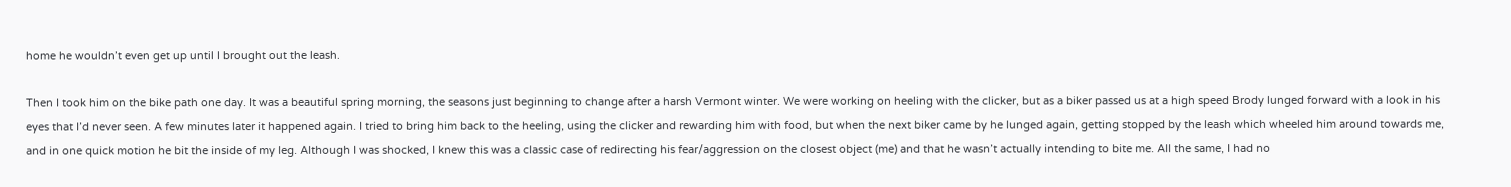home he wouldn’t even get up until I brought out the leash.

Then I took him on the bike path one day. It was a beautiful spring morning, the seasons just beginning to change after a harsh Vermont winter. We were working on heeling with the clicker, but as a biker passed us at a high speed Brody lunged forward with a look in his eyes that I’d never seen. A few minutes later it happened again. I tried to bring him back to the heeling, using the clicker and rewarding him with food, but when the next biker came by he lunged again, getting stopped by the leash which wheeled him around towards me, and in one quick motion he bit the inside of my leg. Although I was shocked, I knew this was a classic case of redirecting his fear/aggression on the closest object (me) and that he wasn’t actually intending to bite me. All the same, I had no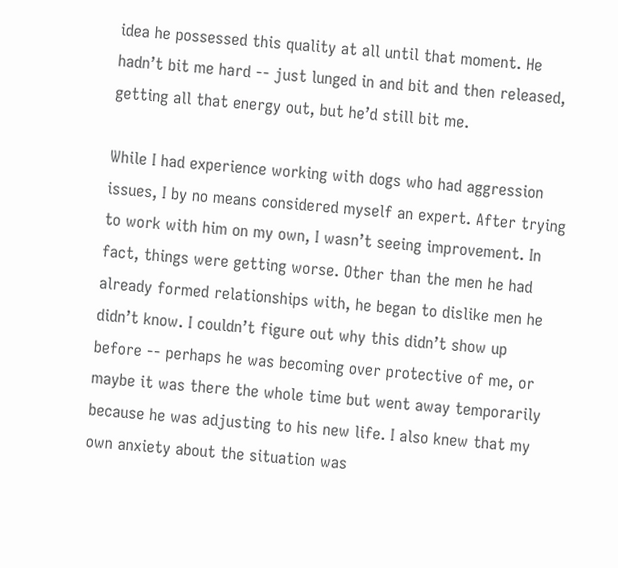idea he possessed this quality at all until that moment. He hadn’t bit me hard -- just lunged in and bit and then released, getting all that energy out, but he’d still bit me.

While I had experience working with dogs who had aggression issues, I by no means considered myself an expert. After trying to work with him on my own, I wasn’t seeing improvement. In fact, things were getting worse. Other than the men he had already formed relationships with, he began to dislike men he didn’t know. I couldn’t figure out why this didn’t show up before -- perhaps he was becoming over protective of me, or maybe it was there the whole time but went away temporarily because he was adjusting to his new life. I also knew that my own anxiety about the situation was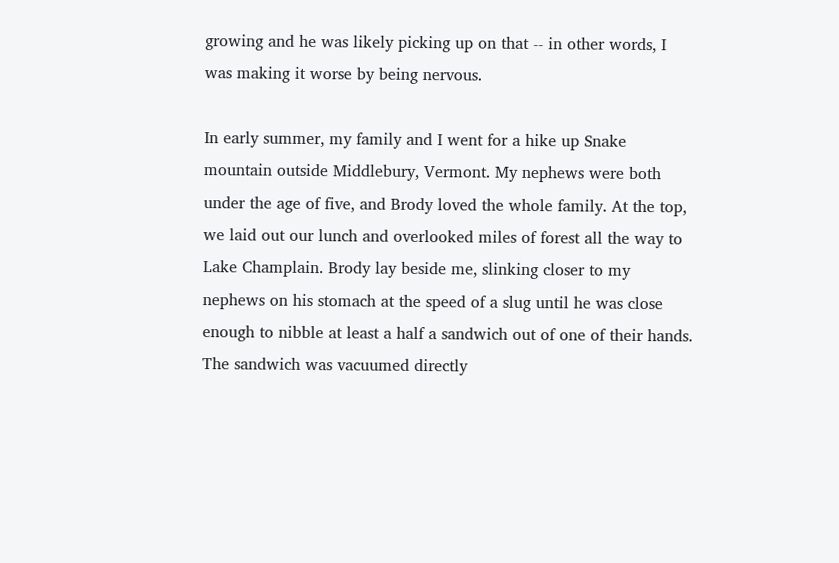growing and he was likely picking up on that -- in other words, I was making it worse by being nervous.

In early summer, my family and I went for a hike up Snake mountain outside Middlebury, Vermont. My nephews were both under the age of five, and Brody loved the whole family. At the top, we laid out our lunch and overlooked miles of forest all the way to Lake Champlain. Brody lay beside me, slinking closer to my nephews on his stomach at the speed of a slug until he was close enough to nibble at least a half a sandwich out of one of their hands. The sandwich was vacuumed directly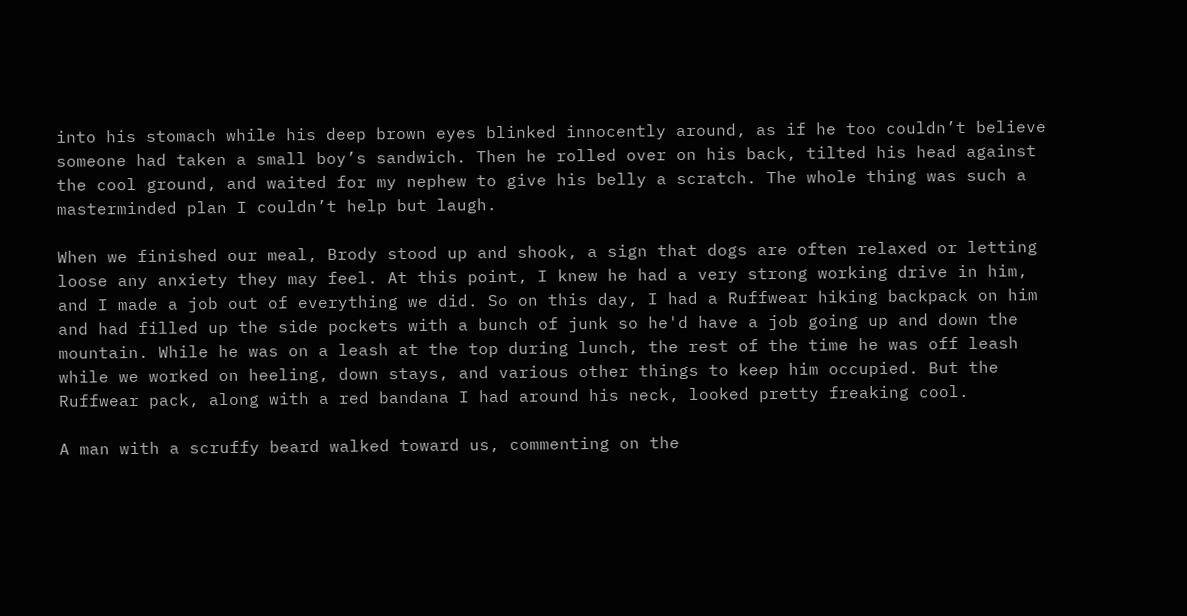into his stomach while his deep brown eyes blinked innocently around, as if he too couldn’t believe someone had taken a small boy’s sandwich. Then he rolled over on his back, tilted his head against the cool ground, and waited for my nephew to give his belly a scratch. The whole thing was such a masterminded plan I couldn’t help but laugh.

When we finished our meal, Brody stood up and shook, a sign that dogs are often relaxed or letting loose any anxiety they may feel. At this point, I knew he had a very strong working drive in him, and I made a job out of everything we did. So on this day, I had a Ruffwear hiking backpack on him and had filled up the side pockets with a bunch of junk so he'd have a job going up and down the mountain. While he was on a leash at the top during lunch, the rest of the time he was off leash while we worked on heeling, down stays, and various other things to keep him occupied. But the Ruffwear pack, along with a red bandana I had around his neck, looked pretty freaking cool.

A man with a scruffy beard walked toward us, commenting on the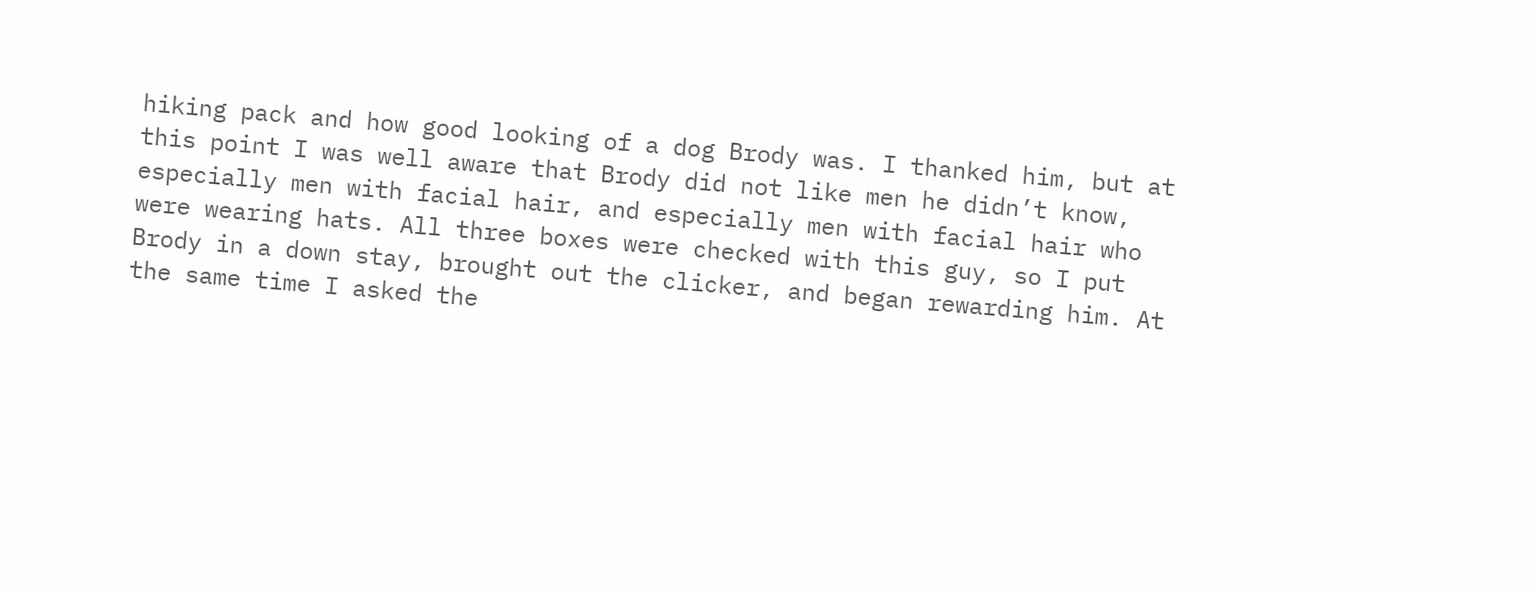hiking pack and how good looking of a dog Brody was. I thanked him, but at this point I was well aware that Brody did not like men he didn’t know, especially men with facial hair, and especially men with facial hair who were wearing hats. All three boxes were checked with this guy, so I put Brody in a down stay, brought out the clicker, and began rewarding him. At the same time I asked the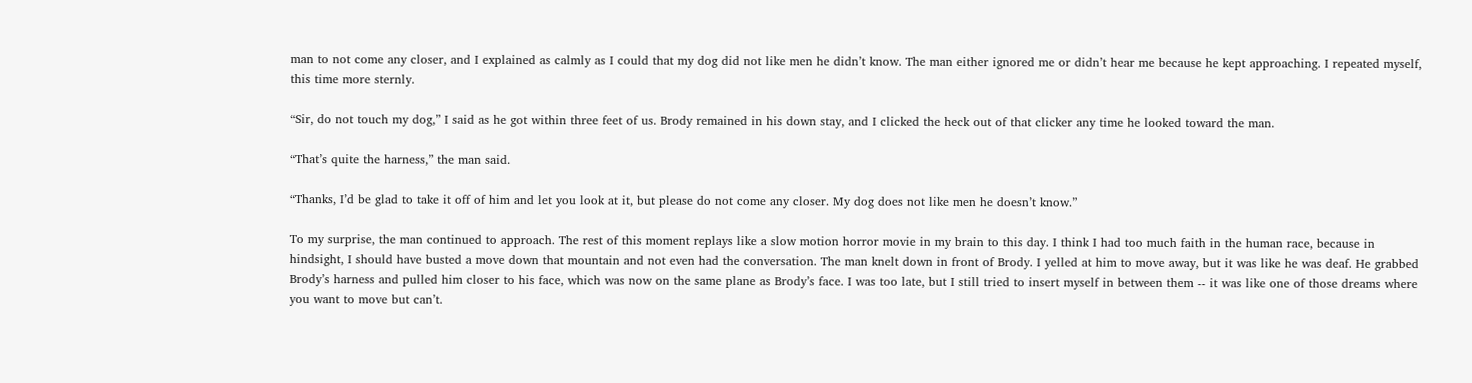man to not come any closer, and I explained as calmly as I could that my dog did not like men he didn’t know. The man either ignored me or didn’t hear me because he kept approaching. I repeated myself, this time more sternly.

“Sir, do not touch my dog,” I said as he got within three feet of us. Brody remained in his down stay, and I clicked the heck out of that clicker any time he looked toward the man.

“That’s quite the harness,” the man said.

“Thanks, I’d be glad to take it off of him and let you look at it, but please do not come any closer. My dog does not like men he doesn’t know.”

To my surprise, the man continued to approach. The rest of this moment replays like a slow motion horror movie in my brain to this day. I think I had too much faith in the human race, because in hindsight, I should have busted a move down that mountain and not even had the conversation. The man knelt down in front of Brody. I yelled at him to move away, but it was like he was deaf. He grabbed Brody’s harness and pulled him closer to his face, which was now on the same plane as Brody’s face. I was too late, but I still tried to insert myself in between them -- it was like one of those dreams where you want to move but can’t.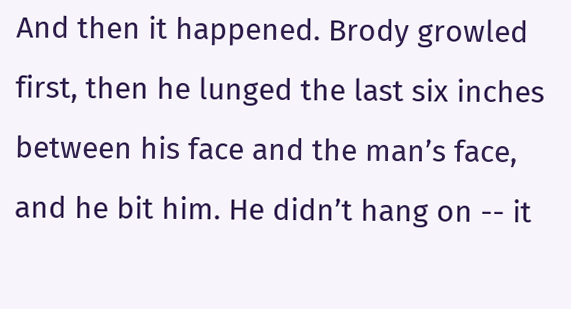And then it happened. Brody growled first, then he lunged the last six inches between his face and the man’s face, and he bit him. He didn’t hang on -- it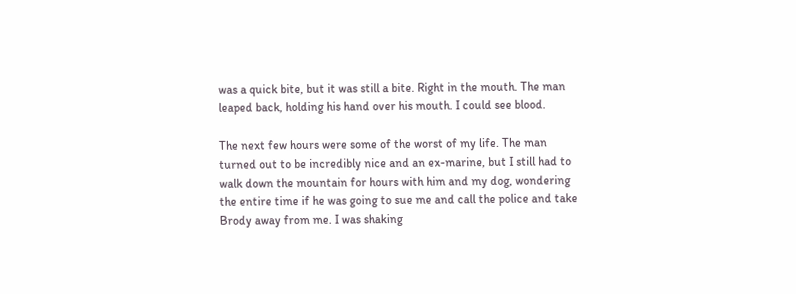was a quick bite, but it was still a bite. Right in the mouth. The man leaped back, holding his hand over his mouth. I could see blood.

The next few hours were some of the worst of my life. The man turned out to be incredibly nice and an ex-marine, but I still had to walk down the mountain for hours with him and my dog, wondering the entire time if he was going to sue me and call the police and take Brody away from me. I was shaking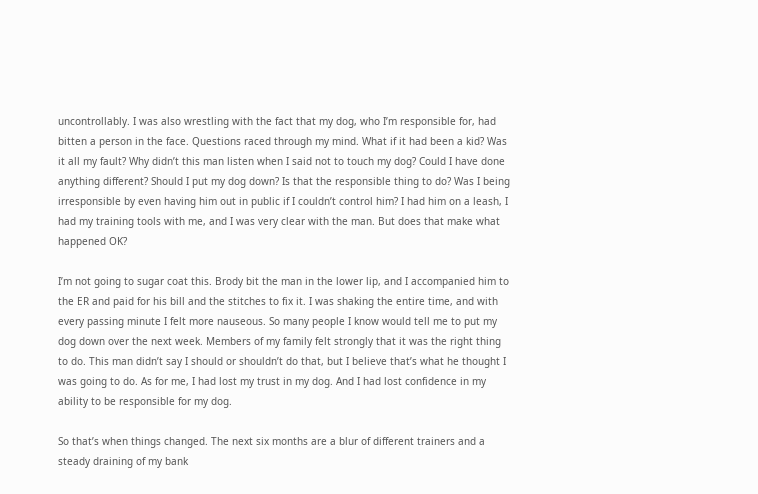uncontrollably. I was also wrestling with the fact that my dog, who I’m responsible for, had bitten a person in the face. Questions raced through my mind. What if it had been a kid? Was it all my fault? Why didn’t this man listen when I said not to touch my dog? Could I have done anything different? Should I put my dog down? Is that the responsible thing to do? Was I being irresponsible by even having him out in public if I couldn’t control him? I had him on a leash, I had my training tools with me, and I was very clear with the man. But does that make what happened OK?

I’m not going to sugar coat this. Brody bit the man in the lower lip, and I accompanied him to the ER and paid for his bill and the stitches to fix it. I was shaking the entire time, and with every passing minute I felt more nauseous. So many people I know would tell me to put my dog down over the next week. Members of my family felt strongly that it was the right thing to do. This man didn’t say I should or shouldn’t do that, but I believe that’s what he thought I was going to do. As for me, I had lost my trust in my dog. And I had lost confidence in my ability to be responsible for my dog.

So that’s when things changed. The next six months are a blur of different trainers and a steady draining of my bank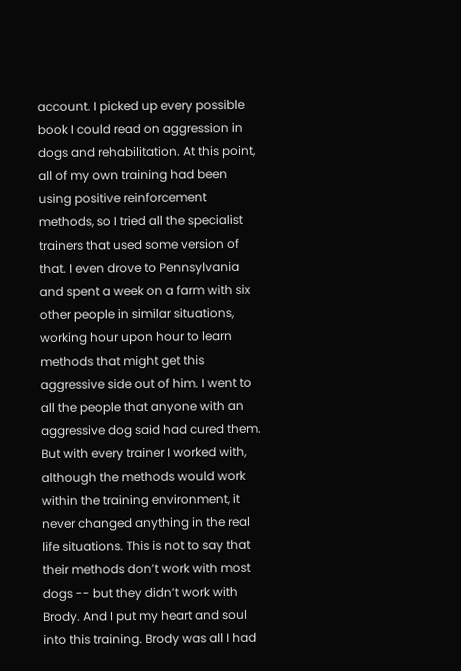account. I picked up every possible book I could read on aggression in dogs and rehabilitation. At this point, all of my own training had been using positive reinforcement methods, so I tried all the specialist trainers that used some version of that. I even drove to Pennsylvania and spent a week on a farm with six other people in similar situations, working hour upon hour to learn methods that might get this aggressive side out of him. I went to all the people that anyone with an aggressive dog said had cured them. But with every trainer I worked with, although the methods would work within the training environment, it never changed anything in the real life situations. This is not to say that their methods don’t work with most dogs -- but they didn’t work with Brody. And I put my heart and soul into this training. Brody was all I had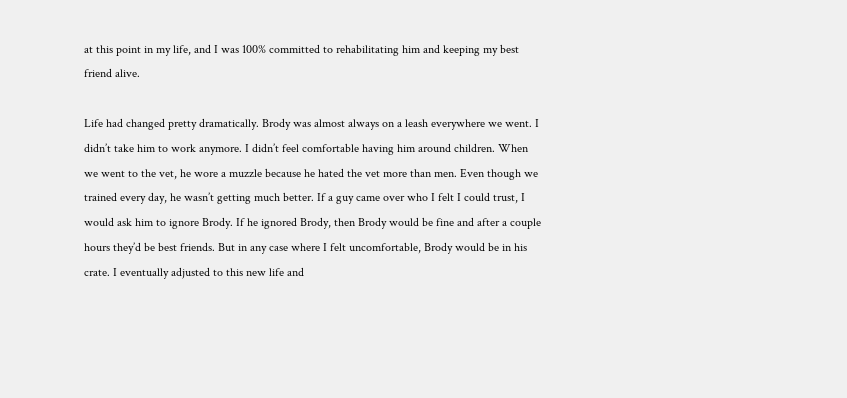at this point in my life, and I was 100% committed to rehabilitating him and keeping my best friend alive.

Life had changed pretty dramatically. Brody was almost always on a leash everywhere we went. I didn’t take him to work anymore. I didn’t feel comfortable having him around children. When we went to the vet, he wore a muzzle because he hated the vet more than men. Even though we trained every day, he wasn’t getting much better. If a guy came over who I felt I could trust, I would ask him to ignore Brody. If he ignored Brody, then Brody would be fine and after a couple hours they’d be best friends. But in any case where I felt uncomfortable, Brody would be in his crate. I eventually adjusted to this new life and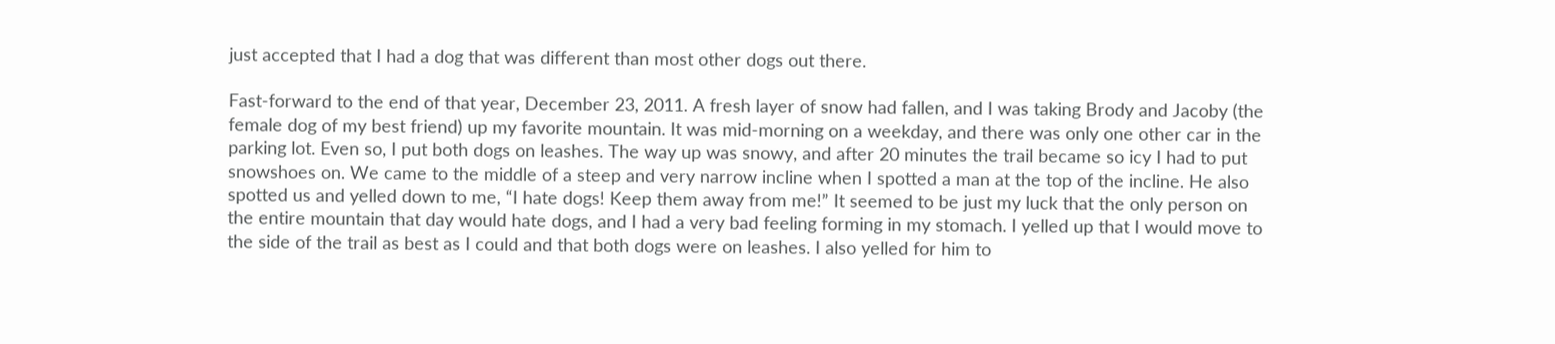just accepted that I had a dog that was different than most other dogs out there.

Fast-forward to the end of that year, December 23, 2011. A fresh layer of snow had fallen, and I was taking Brody and Jacoby (the female dog of my best friend) up my favorite mountain. It was mid-morning on a weekday, and there was only one other car in the parking lot. Even so, I put both dogs on leashes. The way up was snowy, and after 20 minutes the trail became so icy I had to put snowshoes on. We came to the middle of a steep and very narrow incline when I spotted a man at the top of the incline. He also spotted us and yelled down to me, “I hate dogs! Keep them away from me!” It seemed to be just my luck that the only person on the entire mountain that day would hate dogs, and I had a very bad feeling forming in my stomach. I yelled up that I would move to the side of the trail as best as I could and that both dogs were on leashes. I also yelled for him to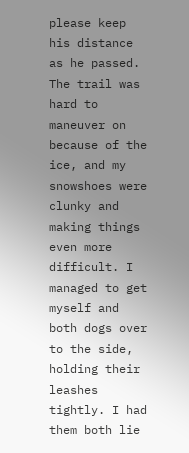please keep his distance as he passed. The trail was hard to maneuver on because of the ice, and my snowshoes were clunky and making things even more difficult. I managed to get myself and both dogs over to the side, holding their leashes tightly. I had them both lie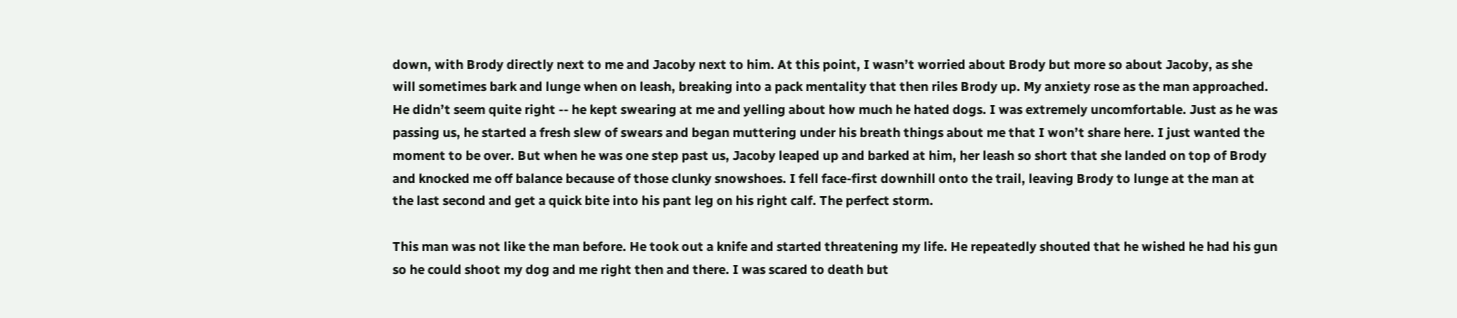down, with Brody directly next to me and Jacoby next to him. At this point, I wasn’t worried about Brody but more so about Jacoby, as she will sometimes bark and lunge when on leash, breaking into a pack mentality that then riles Brody up. My anxiety rose as the man approached. He didn’t seem quite right -- he kept swearing at me and yelling about how much he hated dogs. I was extremely uncomfortable. Just as he was passing us, he started a fresh slew of swears and began muttering under his breath things about me that I won’t share here. I just wanted the moment to be over. But when he was one step past us, Jacoby leaped up and barked at him, her leash so short that she landed on top of Brody and knocked me off balance because of those clunky snowshoes. I fell face-first downhill onto the trail, leaving Brody to lunge at the man at the last second and get a quick bite into his pant leg on his right calf. The perfect storm.

This man was not like the man before. He took out a knife and started threatening my life. He repeatedly shouted that he wished he had his gun so he could shoot my dog and me right then and there. I was scared to death but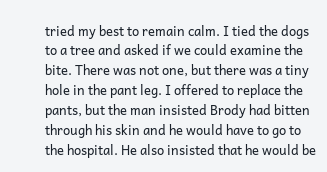tried my best to remain calm. I tied the dogs to a tree and asked if we could examine the bite. There was not one, but there was a tiny hole in the pant leg. I offered to replace the pants, but the man insisted Brody had bitten through his skin and he would have to go to the hospital. He also insisted that he would be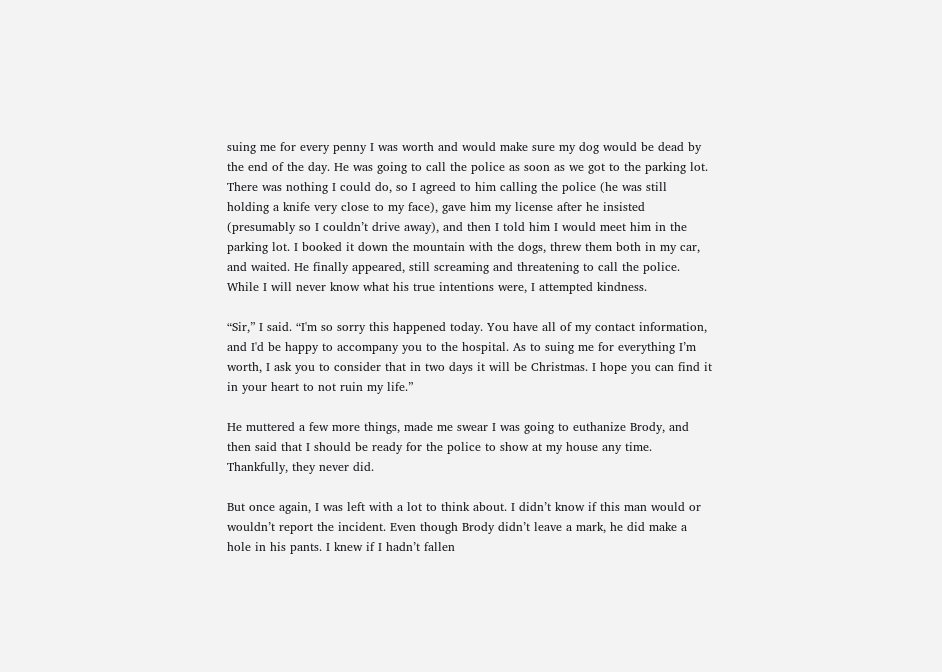suing me for every penny I was worth and would make sure my dog would be dead by the end of the day. He was going to call the police as soon as we got to the parking lot. There was nothing I could do, so I agreed to him calling the police (he was still holding a knife very close to my face), gave him my license after he insisted (presumably so I couldn’t drive away), and then I told him I would meet him in the parking lot. I booked it down the mountain with the dogs, threw them both in my car, and waited. He finally appeared, still screaming and threatening to call the police. While I will never know what his true intentions were, I attempted kindness.

“Sir,” I said. “I'm so sorry this happened today. You have all of my contact information, and I'd be happy to accompany you to the hospital. As to suing me for everything I’m worth, I ask you to consider that in two days it will be Christmas. I hope you can find it in your heart to not ruin my life.”

He muttered a few more things, made me swear I was going to euthanize Brody, and then said that I should be ready for the police to show at my house any time. Thankfully, they never did.

But once again, I was left with a lot to think about. I didn’t know if this man would or wouldn’t report the incident. Even though Brody didn’t leave a mark, he did make a hole in his pants. I knew if I hadn’t fallen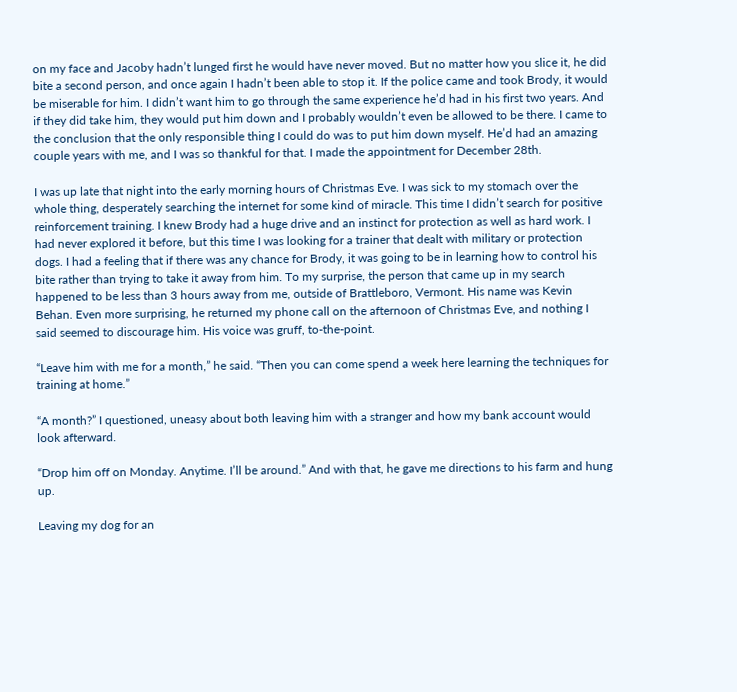on my face and Jacoby hadn’t lunged first he would have never moved. But no matter how you slice it, he did bite a second person, and once again I hadn’t been able to stop it. If the police came and took Brody, it would be miserable for him. I didn’t want him to go through the same experience he’d had in his first two years. And if they did take him, they would put him down and I probably wouldn’t even be allowed to be there. I came to the conclusion that the only responsible thing I could do was to put him down myself. He’d had an amazing couple years with me, and I was so thankful for that. I made the appointment for December 28th.

I was up late that night into the early morning hours of Christmas Eve. I was sick to my stomach over the whole thing, desperately searching the internet for some kind of miracle. This time I didn’t search for positive reinforcement training. I knew Brody had a huge drive and an instinct for protection as well as hard work. I had never explored it before, but this time I was looking for a trainer that dealt with military or protection dogs. I had a feeling that if there was any chance for Brody, it was going to be in learning how to control his bite rather than trying to take it away from him. To my surprise, the person that came up in my search happened to be less than 3 hours away from me, outside of Brattleboro, Vermont. His name was Kevin Behan. Even more surprising, he returned my phone call on the afternoon of Christmas Eve, and nothing I said seemed to discourage him. His voice was gruff, to-the-point.

“Leave him with me for a month,” he said. “Then you can come spend a week here learning the techniques for training at home.”

“A month?” I questioned, uneasy about both leaving him with a stranger and how my bank account would look afterward.

“Drop him off on Monday. Anytime. I’ll be around.” And with that, he gave me directions to his farm and hung up.

Leaving my dog for an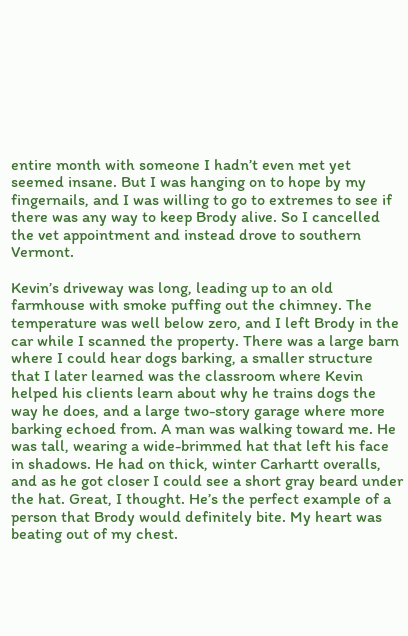entire month with someone I hadn’t even met yet seemed insane. But I was hanging on to hope by my fingernails, and I was willing to go to extremes to see if there was any way to keep Brody alive. So I cancelled the vet appointment and instead drove to southern Vermont.

Kevin’s driveway was long, leading up to an old farmhouse with smoke puffing out the chimney. The temperature was well below zero, and I left Brody in the car while I scanned the property. There was a large barn where I could hear dogs barking, a smaller structure that I later learned was the classroom where Kevin helped his clients learn about why he trains dogs the way he does, and a large two-story garage where more barking echoed from. A man was walking toward me. He was tall, wearing a wide-brimmed hat that left his face in shadows. He had on thick, winter Carhartt overalls, and as he got closer I could see a short gray beard under the hat. Great, I thought. He’s the perfect example of a person that Brody would definitely bite. My heart was beating out of my chest.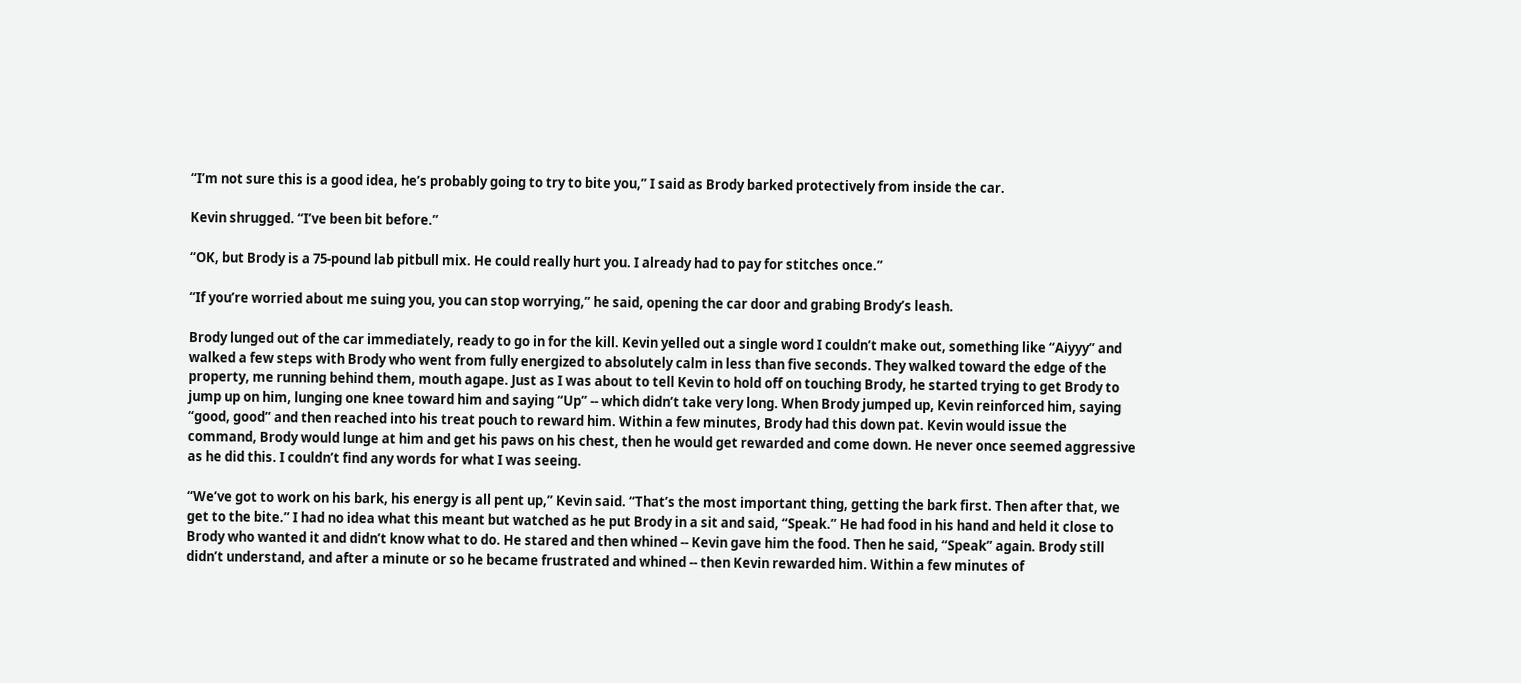“I’m not sure this is a good idea, he’s probably going to try to bite you,” I said as Brody barked protectively from inside the car.

Kevin shrugged. “I’ve been bit before.”

“OK, but Brody is a 75-pound lab pitbull mix. He could really hurt you. I already had to pay for stitches once.”

“If you’re worried about me suing you, you can stop worrying,” he said, opening the car door and grabing Brody’s leash.

Brody lunged out of the car immediately, ready to go in for the kill. Kevin yelled out a single word I couldn’t make out, something like “Aiyyy” and walked a few steps with Brody who went from fully energized to absolutely calm in less than five seconds. They walked toward the edge of the property, me running behind them, mouth agape. Just as I was about to tell Kevin to hold off on touching Brody, he started trying to get Brody to jump up on him, lunging one knee toward him and saying “Up” -- which didn’t take very long. When Brody jumped up, Kevin reinforced him, saying “good, good” and then reached into his treat pouch to reward him. Within a few minutes, Brody had this down pat. Kevin would issue the command, Brody would lunge at him and get his paws on his chest, then he would get rewarded and come down. He never once seemed aggressive as he did this. I couldn’t find any words for what I was seeing.

“We’ve got to work on his bark, his energy is all pent up,” Kevin said. “That’s the most important thing, getting the bark first. Then after that, we get to the bite.” I had no idea what this meant but watched as he put Brody in a sit and said, “Speak.” He had food in his hand and held it close to Brody who wanted it and didn’t know what to do. He stared and then whined -- Kevin gave him the food. Then he said, “Speak” again. Brody still didn’t understand, and after a minute or so he became frustrated and whined -- then Kevin rewarded him. Within a few minutes of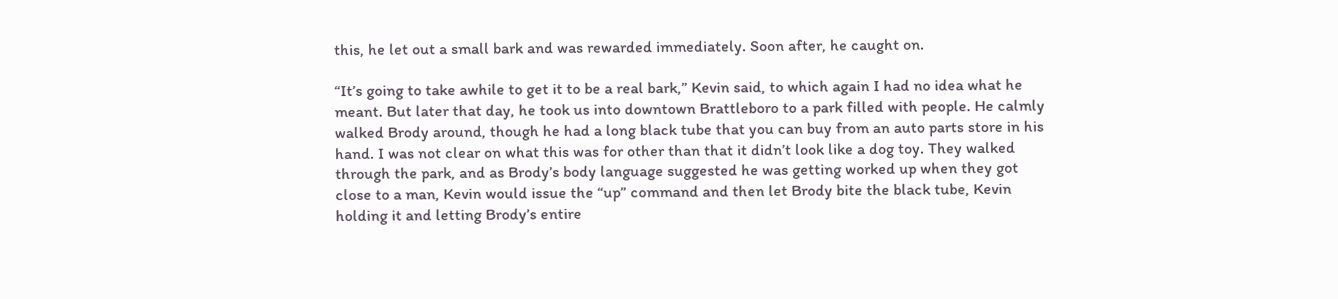this, he let out a small bark and was rewarded immediately. Soon after, he caught on.

“It’s going to take awhile to get it to be a real bark,” Kevin said, to which again I had no idea what he meant. But later that day, he took us into downtown Brattleboro to a park filled with people. He calmly walked Brody around, though he had a long black tube that you can buy from an auto parts store in his hand. I was not clear on what this was for other than that it didn’t look like a dog toy. They walked through the park, and as Brody’s body language suggested he was getting worked up when they got close to a man, Kevin would issue the “up” command and then let Brody bite the black tube, Kevin holding it and letting Brody’s entire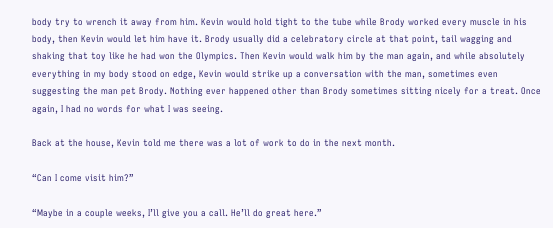body try to wrench it away from him. Kevin would hold tight to the tube while Brody worked every muscle in his body, then Kevin would let him have it. Brody usually did a celebratory circle at that point, tail wagging and shaking that toy like he had won the Olympics. Then Kevin would walk him by the man again, and while absolutely everything in my body stood on edge, Kevin would strike up a conversation with the man, sometimes even suggesting the man pet Brody. Nothing ever happened other than Brody sometimes sitting nicely for a treat. Once again, I had no words for what I was seeing.

Back at the house, Kevin told me there was a lot of work to do in the next month.

“Can I come visit him?”

“Maybe in a couple weeks, I’ll give you a call. He’ll do great here.”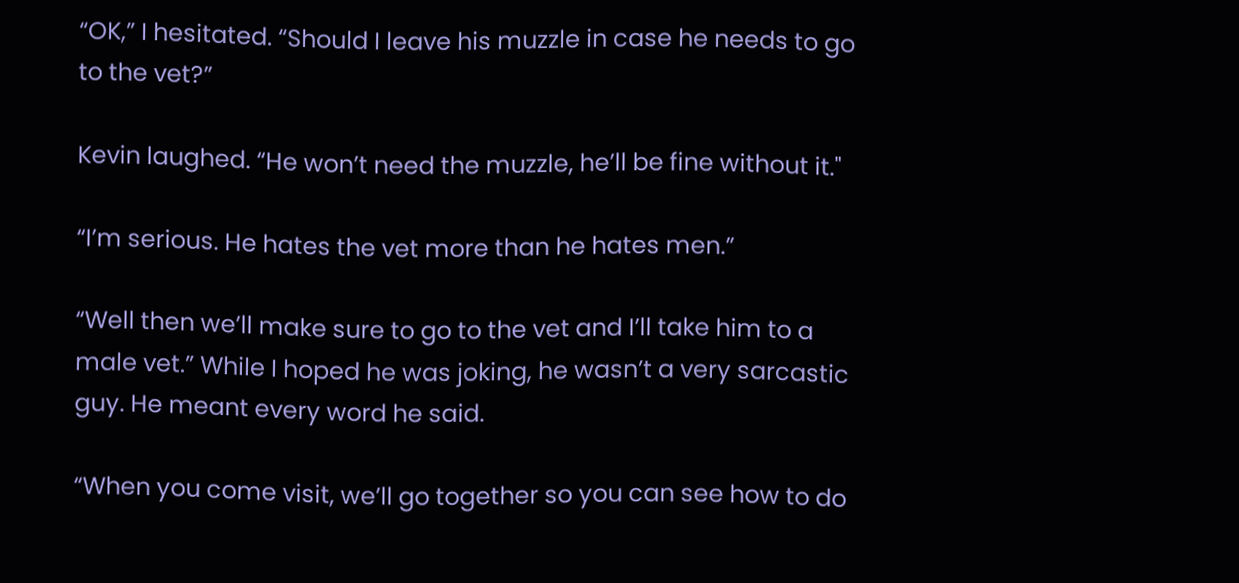“OK,” I hesitated. “Should I leave his muzzle in case he needs to go to the vet?”

Kevin laughed. “He won’t need the muzzle, he’ll be fine without it."

“I’m serious. He hates the vet more than he hates men.”

“Well then we’ll make sure to go to the vet and I’ll take him to a male vet.” While I hoped he was joking, he wasn’t a very sarcastic guy. He meant every word he said.

“When you come visit, we’ll go together so you can see how to do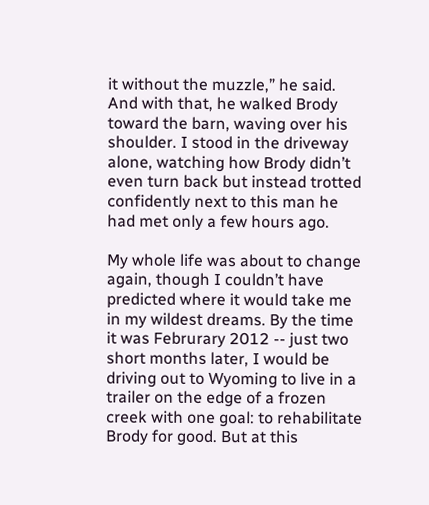it without the muzzle,” he said. And with that, he walked Brody toward the barn, waving over his shoulder. I stood in the driveway alone, watching how Brody didn’t even turn back but instead trotted confidently next to this man he had met only a few hours ago.

My whole life was about to change again, though I couldn’t have predicted where it would take me in my wildest dreams. By the time it was Februrary 2012 -- just two short months later, I would be driving out to Wyoming to live in a trailer on the edge of a frozen creek with one goal: to rehabilitate Brody for good. But at this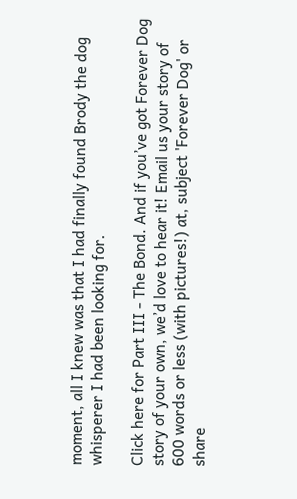moment, all I knew was that I had finally found Brody the dog whisperer I had been looking for.

Click here for Part III - The Bond. And if you’ve got Forever Dog story of your own, we’d love to hear it! Email us your story of 600 words or less (with pictures!) at, subject 'Forever Dog' or share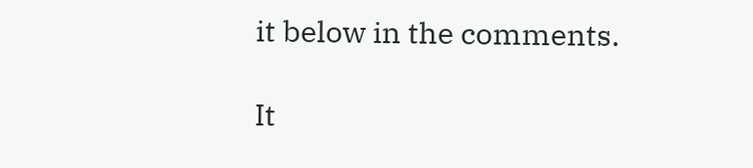it below in the comments.

It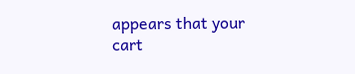appears that your cart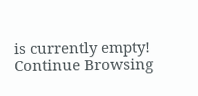is currently empty!
Continue Browsing